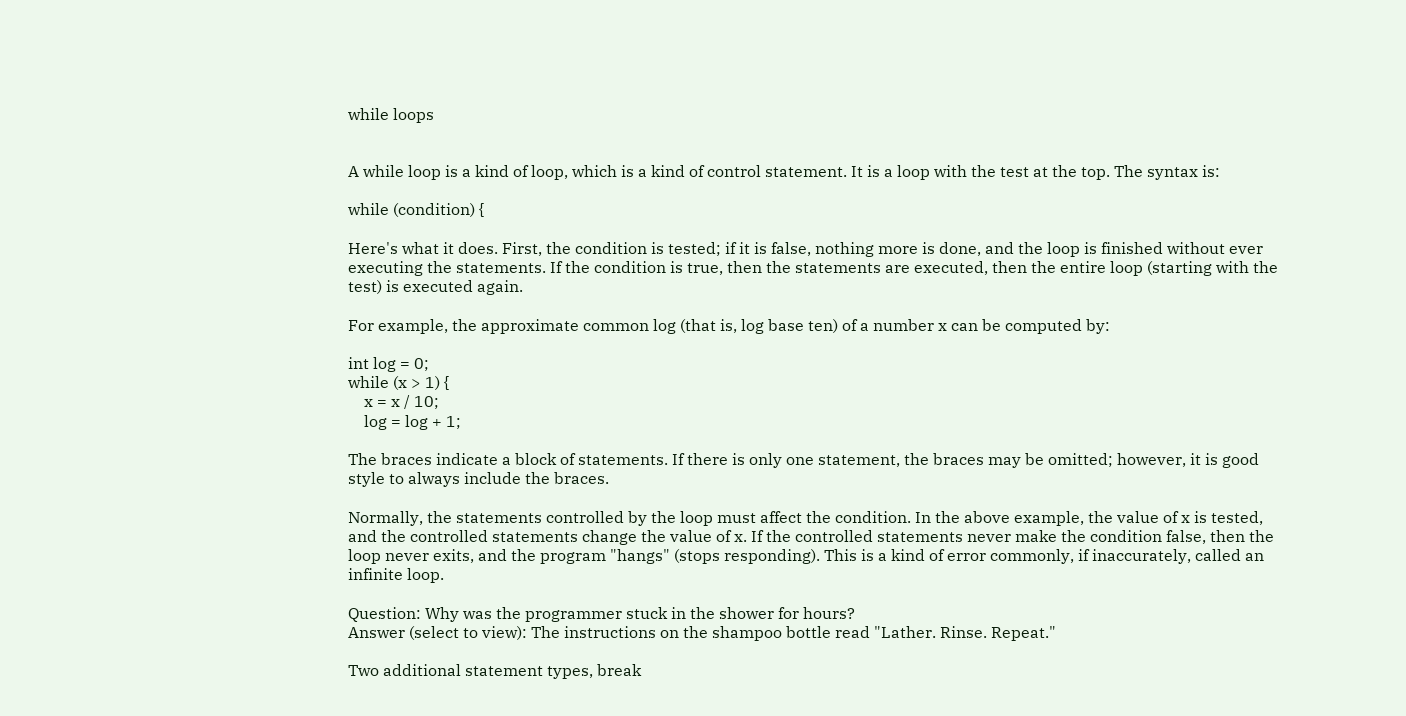while loops


A while loop is a kind of loop, which is a kind of control statement. It is a loop with the test at the top. The syntax is:

while (condition) {

Here's what it does. First, the condition is tested; if it is false, nothing more is done, and the loop is finished without ever executing the statements. If the condition is true, then the statements are executed, then the entire loop (starting with the test) is executed again.

For example, the approximate common log (that is, log base ten) of a number x can be computed by:

int log = 0;
while (x > 1) {
    x = x / 10;
    log = log + 1;

The braces indicate a block of statements. If there is only one statement, the braces may be omitted; however, it is good style to always include the braces.

Normally, the statements controlled by the loop must affect the condition. In the above example, the value of x is tested, and the controlled statements change the value of x. If the controlled statements never make the condition false, then the loop never exits, and the program "hangs" (stops responding). This is a kind of error commonly, if inaccurately, called an infinite loop.

Question: Why was the programmer stuck in the shower for hours?
Answer (select to view): The instructions on the shampoo bottle read "Lather. Rinse. Repeat."

Two additional statement types, break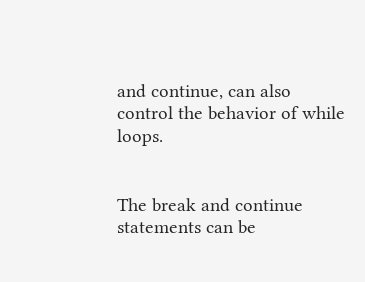and continue, can also control the behavior of while loops.


The break and continue statements can be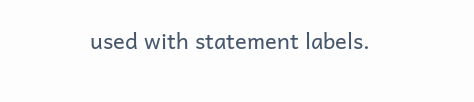used with statement labels.